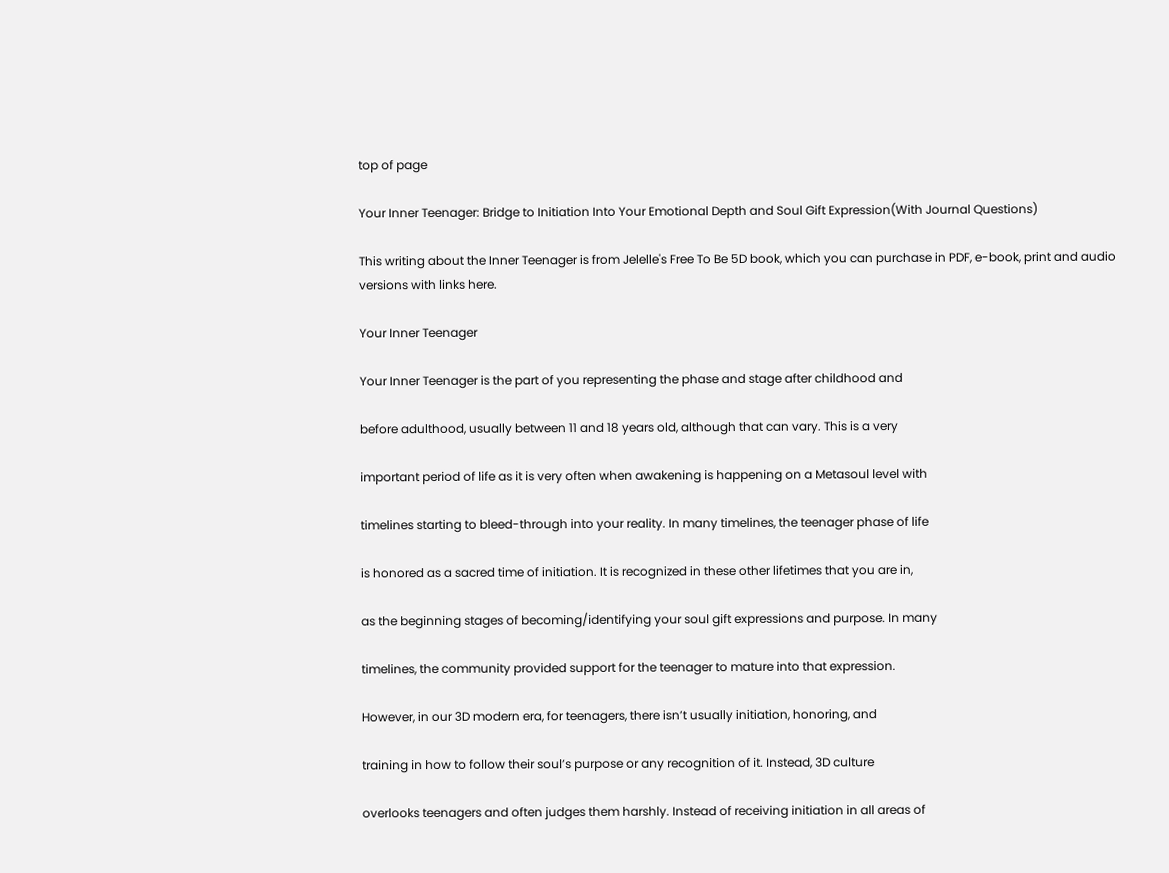top of page

Your Inner Teenager: Bridge to Initiation Into Your Emotional Depth and Soul Gift Expression(With Journal Questions)

This writing about the Inner Teenager is from Jelelle's Free To Be 5D book, which you can purchase in PDF, e-book, print and audio versions with links here.

Your Inner Teenager

Your Inner Teenager is the part of you representing the phase and stage after childhood and

before adulthood, usually between 11 and 18 years old, although that can vary. This is a very

important period of life as it is very often when awakening is happening on a Metasoul level with

timelines starting to bleed-through into your reality. In many timelines, the teenager phase of life

is honored as a sacred time of initiation. It is recognized in these other lifetimes that you are in,

as the beginning stages of becoming/identifying your soul gift expressions and purpose. In many

timelines, the community provided support for the teenager to mature into that expression.

However, in our 3D modern era, for teenagers, there isn’t usually initiation, honoring, and

training in how to follow their soul’s purpose or any recognition of it. Instead, 3D culture

overlooks teenagers and often judges them harshly. Instead of receiving initiation in all areas of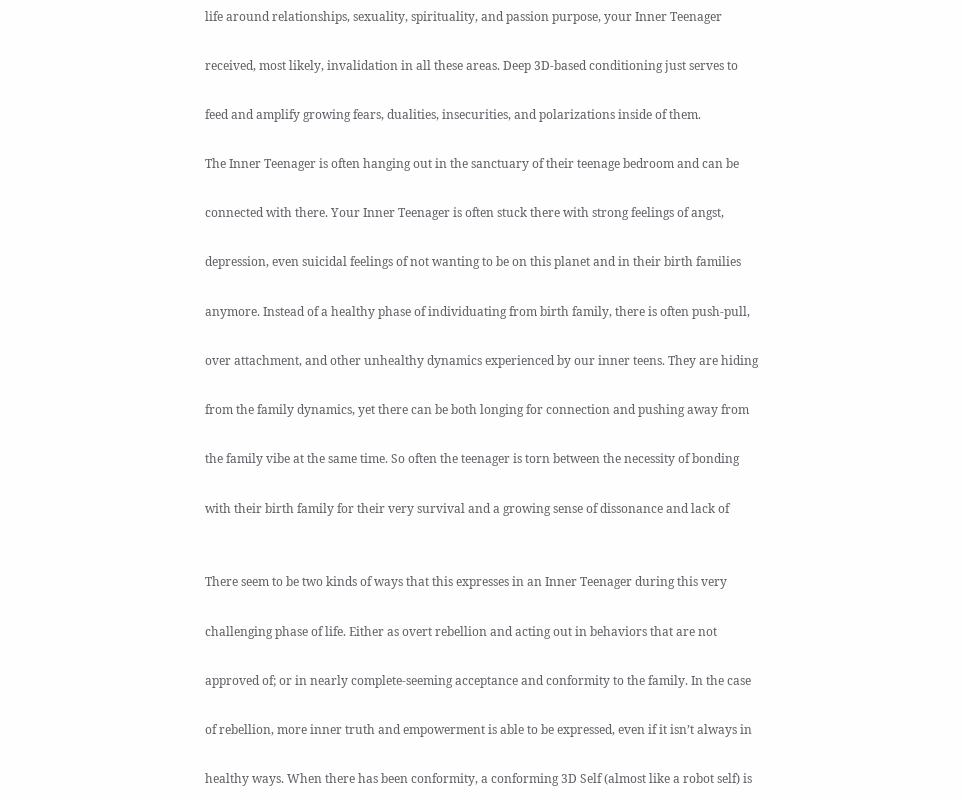life around relationships, sexuality, spirituality, and passion purpose, your Inner Teenager

received, most likely, invalidation in all these areas. Deep 3D-based conditioning just serves to

feed and amplify growing fears, dualities, insecurities, and polarizations inside of them.

The Inner Teenager is often hanging out in the sanctuary of their teenage bedroom and can be

connected with there. Your Inner Teenager is often stuck there with strong feelings of angst,

depression, even suicidal feelings of not wanting to be on this planet and in their birth families

anymore. Instead of a healthy phase of individuating from birth family, there is often push-pull,

over attachment, and other unhealthy dynamics experienced by our inner teens. They are hiding

from the family dynamics, yet there can be both longing for connection and pushing away from

the family vibe at the same time. So often the teenager is torn between the necessity of bonding

with their birth family for their very survival and a growing sense of dissonance and lack of


There seem to be two kinds of ways that this expresses in an Inner Teenager during this very

challenging phase of life. Either as overt rebellion and acting out in behaviors that are not

approved of; or in nearly complete-seeming acceptance and conformity to the family. In the case

of rebellion, more inner truth and empowerment is able to be expressed, even if it isn’t always in

healthy ways. When there has been conformity, a conforming 3D Self (almost like a robot self) is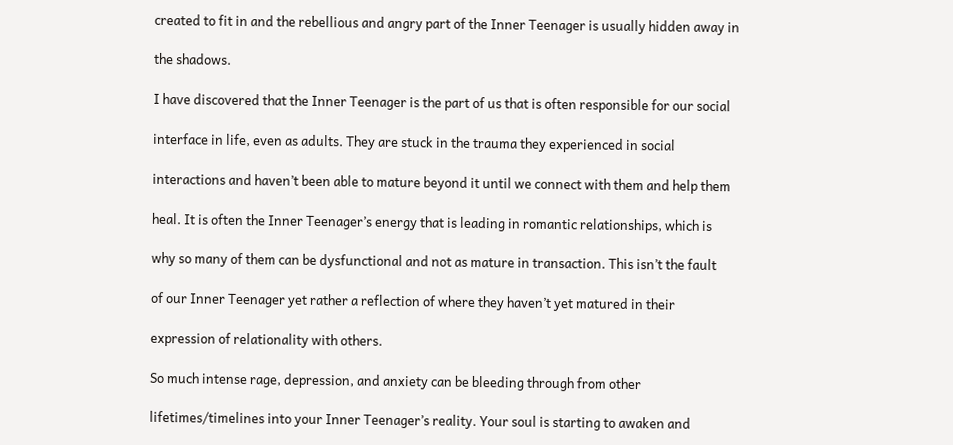created to fit in and the rebellious and angry part of the Inner Teenager is usually hidden away in

the shadows.

I have discovered that the Inner Teenager is the part of us that is often responsible for our social

interface in life, even as adults. They are stuck in the trauma they experienced in social

interactions and haven’t been able to mature beyond it until we connect with them and help them

heal. It is often the Inner Teenager’s energy that is leading in romantic relationships, which is

why so many of them can be dysfunctional and not as mature in transaction. This isn’t the fault

of our Inner Teenager yet rather a reflection of where they haven’t yet matured in their

expression of relationality with others.

So much intense rage, depression, and anxiety can be bleeding through from other

lifetimes/timelines into your Inner Teenager’s reality. Your soul is starting to awaken and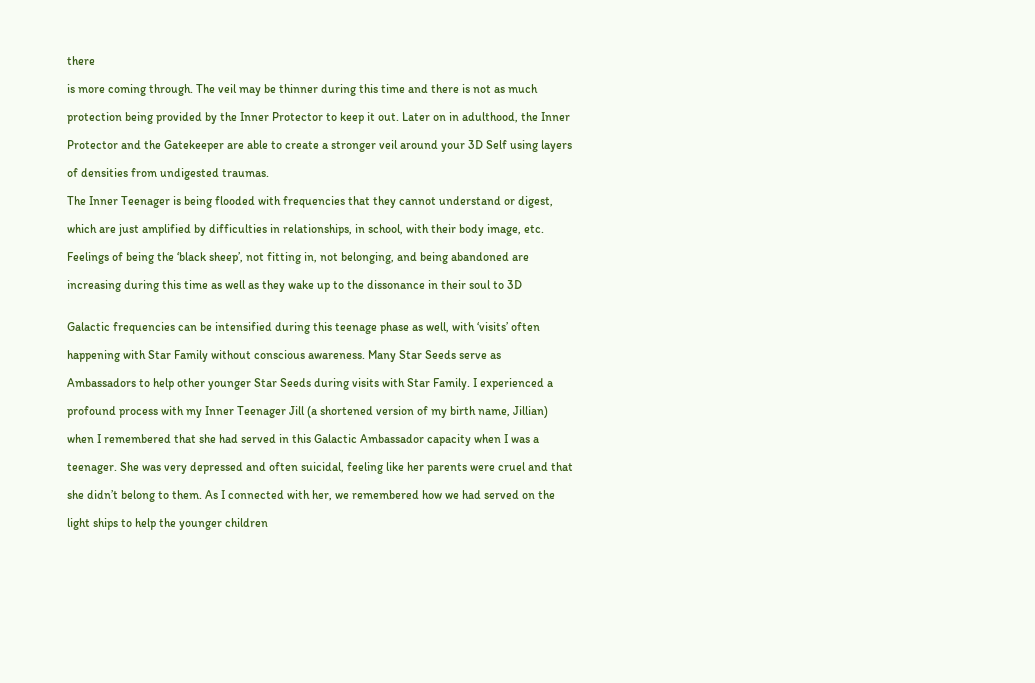there

is more coming through. The veil may be thinner during this time and there is not as much

protection being provided by the Inner Protector to keep it out. Later on in adulthood, the Inner

Protector and the Gatekeeper are able to create a stronger veil around your 3D Self using layers

of densities from undigested traumas.

The Inner Teenager is being flooded with frequencies that they cannot understand or digest,

which are just amplified by difficulties in relationships, in school, with their body image, etc.

Feelings of being the ‘black sheep’, not fitting in, not belonging, and being abandoned are

increasing during this time as well as they wake up to the dissonance in their soul to 3D


Galactic frequencies can be intensified during this teenage phase as well, with ‘visits’ often

happening with Star Family without conscious awareness. Many Star Seeds serve as

Ambassadors to help other younger Star Seeds during visits with Star Family. I experienced a

profound process with my Inner Teenager Jill (a shortened version of my birth name, Jillian)

when I remembered that she had served in this Galactic Ambassador capacity when I was a

teenager. She was very depressed and often suicidal, feeling like her parents were cruel and that

she didn’t belong to them. As I connected with her, we remembered how we had served on the

light ships to help the younger children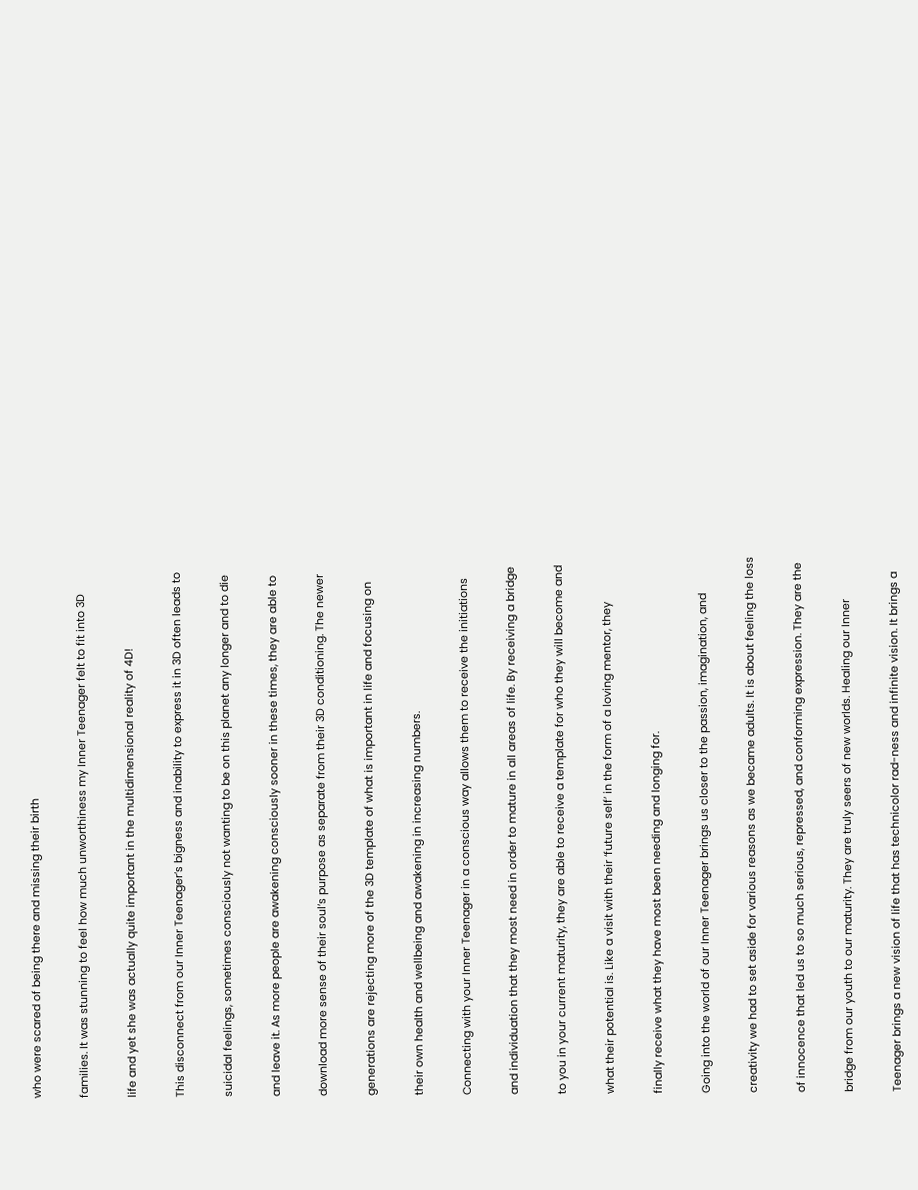who were scared of being there and missing their birth

families. It was stunning to feel how much unworthiness my Inner Teenager felt to fit into 3D

life and yet she was actually quite important in the multidimensional reality of 4D!

This disconnect from our Inner Teenager’s bigness and inability to express it in 3D often leads to

suicidal feelings, sometimes consciously not wanting to be on this planet any longer and to die

and leave it. As more people are awakening consciously sooner in these times, they are able to

download more sense of their soul’s purpose as separate from their 3D conditioning. The newer

generations are rejecting more of the 3D template of what is important in life and focusing on

their own health and wellbeing and awakening in increasing numbers.

Connecting with your Inner Teenager in a conscious way allows them to receive the initiations

and individuation that they most need in order to mature in all areas of life. By receiving a bridge

to you in your current maturity, they are able to receive a template for who they will become and

what their potential is. Like a visit with their ‘future self’ in the form of a loving mentor, they

finally receive what they have most been needing and longing for.

Going into the world of our Inner Teenager brings us closer to the passion, imagination, and

creativity we had to set aside for various reasons as we became adults. It is about feeling the loss

of innocence that led us to so much serious, repressed, and conforming expression. They are the

bridge from our youth to our maturity. They are truly seers of new worlds. Healing our Inner

Teenager brings a new vision of life that has technicolor rad-ness and infinite vision. It brings a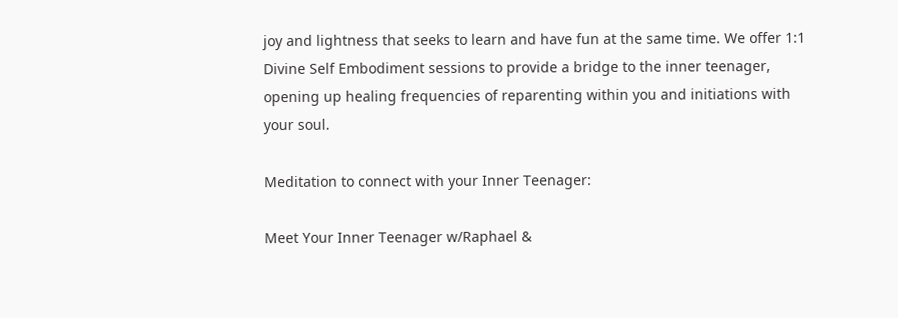joy and lightness that seeks to learn and have fun at the same time. We offer 1:1 Divine Self Embodiment sessions to provide a bridge to the inner teenager, opening up healing frequencies of reparenting within you and initiations with your soul.

Meditation to connect with your Inner Teenager:

Meet Your Inner Teenager w/Raphael &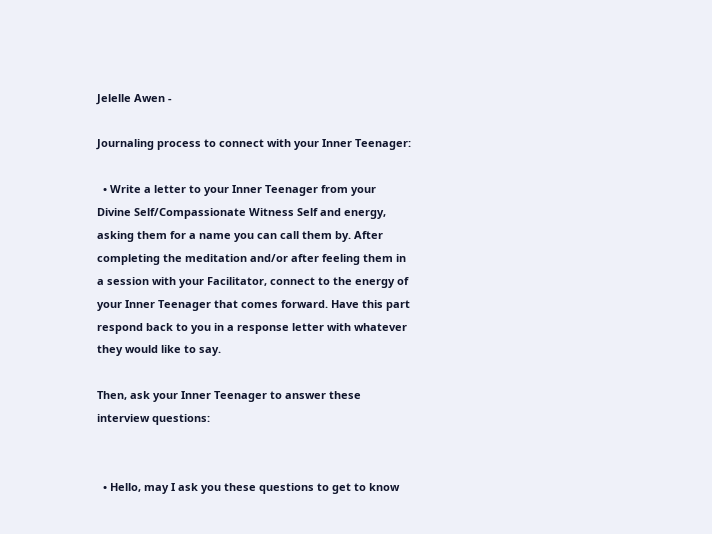Jelelle Awen -

Journaling process to connect with your Inner Teenager:

  • Write a letter to your Inner Teenager from your Divine Self/Compassionate Witness Self and energy, asking them for a name you can call them by. After completing the meditation and/or after feeling them in a session with your Facilitator, connect to the energy of your Inner Teenager that comes forward. Have this part respond back to you in a response letter with whatever they would like to say.

Then, ask your Inner Teenager to answer these interview questions:


  • Hello, may I ask you these questions to get to know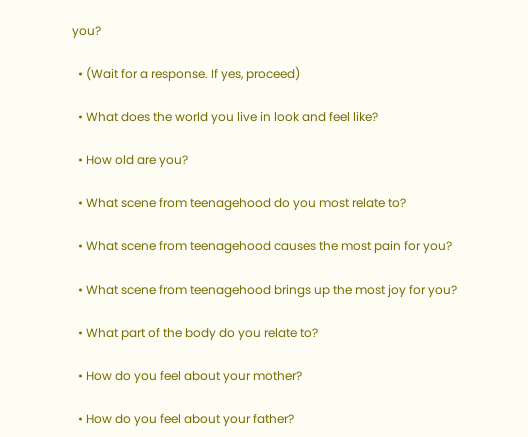you?

  • (Wait for a response. If yes, proceed)

  • What does the world you live in look and feel like?

  • How old are you?

  • What scene from teenagehood do you most relate to?

  • What scene from teenagehood causes the most pain for you?

  • What scene from teenagehood brings up the most joy for you?

  • What part of the body do you relate to?

  • How do you feel about your mother?

  • How do you feel about your father?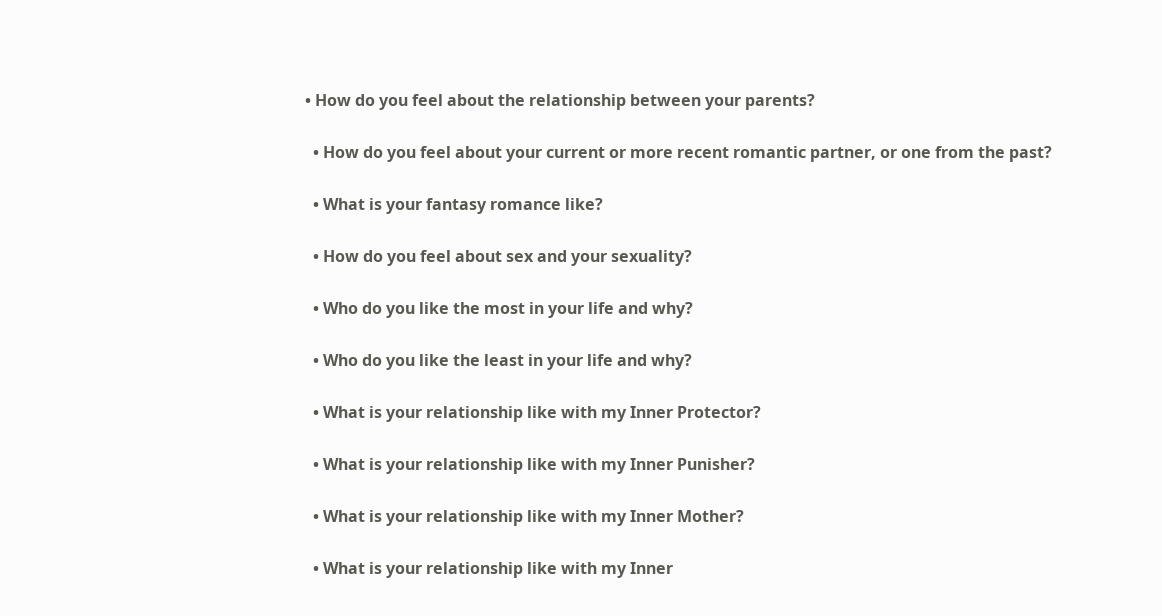• How do you feel about the relationship between your parents?

  • How do you feel about your current or more recent romantic partner, or one from the past?

  • What is your fantasy romance like?

  • How do you feel about sex and your sexuality?

  • Who do you like the most in your life and why?

  • Who do you like the least in your life and why?

  • What is your relationship like with my Inner Protector?

  • What is your relationship like with my Inner Punisher?

  • What is your relationship like with my Inner Mother?

  • What is your relationship like with my Inner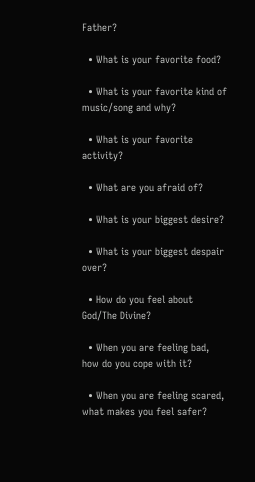Father?

  • What is your favorite food?

  • What is your favorite kind of music/song and why?

  • What is your favorite activity?

  • What are you afraid of?

  • What is your biggest desire?

  • What is your biggest despair over?

  • How do you feel about God/The Divine?

  • When you are feeling bad, how do you cope with it?

  • When you are feeling scared, what makes you feel safer?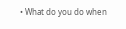• What do you do when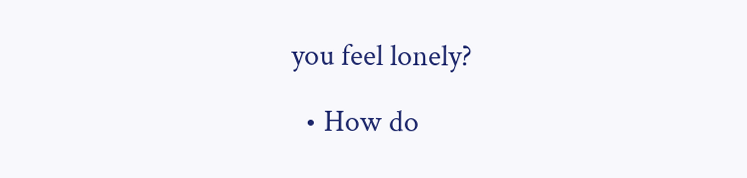you feel lonely?

  • How do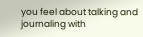you feel about talking and journaling with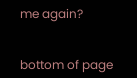me again?


bottom of page